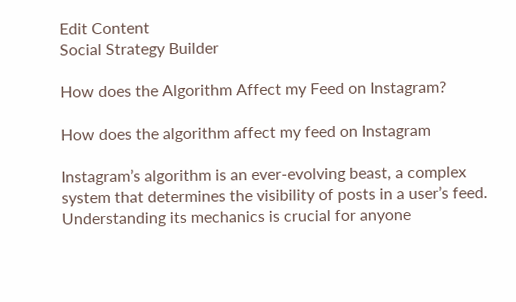Edit Content
Social Strategy Builder

How does the Algorithm Affect my Feed on Instagram?

How does the algorithm affect my feed on Instagram

Instagram’s algorithm is an ever-evolving beast, a complex system that determines the visibility of posts in a user’s feed. Understanding its mechanics is crucial for anyone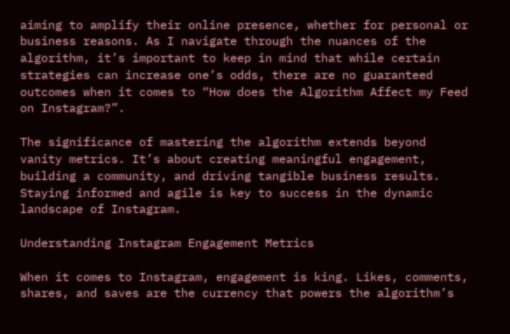aiming to amplify their online presence, whether for personal or business reasons. As I navigate through the nuances of the algorithm, it’s important to keep in mind that while certain strategies can increase one’s odds, there are no guaranteed outcomes when it comes to “How does the Algorithm Affect my Feed on Instagram?”.

The significance of mastering the algorithm extends beyond vanity metrics. It’s about creating meaningful engagement, building a community, and driving tangible business results. Staying informed and agile is key to success in the dynamic landscape of Instagram.

Understanding Instagram Engagement Metrics

When it comes to Instagram, engagement is king. Likes, comments, shares, and saves are the currency that powers the algorithm’s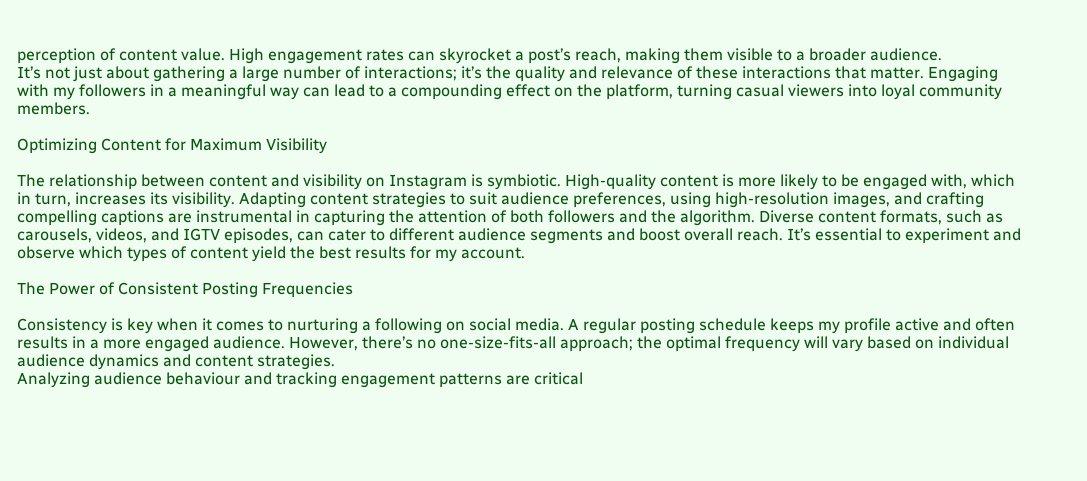perception of content value. High engagement rates can skyrocket a post’s reach, making them visible to a broader audience.
It’s not just about gathering a large number of interactions; it’s the quality and relevance of these interactions that matter. Engaging with my followers in a meaningful way can lead to a compounding effect on the platform, turning casual viewers into loyal community members.

Optimizing Content for Maximum Visibility

The relationship between content and visibility on Instagram is symbiotic. High-quality content is more likely to be engaged with, which in turn, increases its visibility. Adapting content strategies to suit audience preferences, using high-resolution images, and crafting compelling captions are instrumental in capturing the attention of both followers and the algorithm. Diverse content formats, such as carousels, videos, and IGTV episodes, can cater to different audience segments and boost overall reach. It’s essential to experiment and observe which types of content yield the best results for my account.

The Power of Consistent Posting Frequencies

Consistency is key when it comes to nurturing a following on social media. A regular posting schedule keeps my profile active and often results in a more engaged audience. However, there’s no one-size-fits-all approach; the optimal frequency will vary based on individual audience dynamics and content strategies.
Analyzing audience behaviour and tracking engagement patterns are critical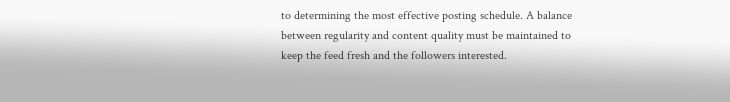to determining the most effective posting schedule. A balance between regularity and content quality must be maintained to keep the feed fresh and the followers interested.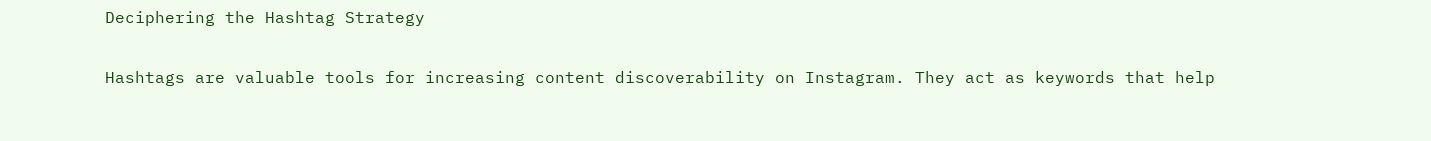Deciphering the Hashtag Strategy

Hashtags are valuable tools for increasing content discoverability on Instagram. They act as keywords that help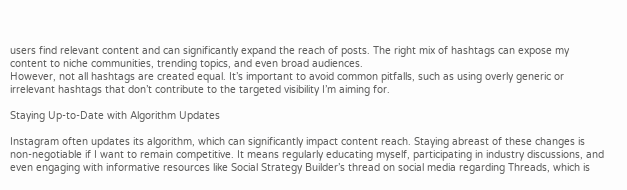users find relevant content and can significantly expand the reach of posts. The right mix of hashtags can expose my content to niche communities, trending topics, and even broad audiences.
However, not all hashtags are created equal. It’s important to avoid common pitfalls, such as using overly generic or irrelevant hashtags that don’t contribute to the targeted visibility I’m aiming for.

Staying Up-to-Date with Algorithm Updates

Instagram often updates its algorithm, which can significantly impact content reach. Staying abreast of these changes is non-negotiable if I want to remain competitive. It means regularly educating myself, participating in industry discussions, and even engaging with informative resources like Social Strategy Builder’s thread on social media regarding Threads, which is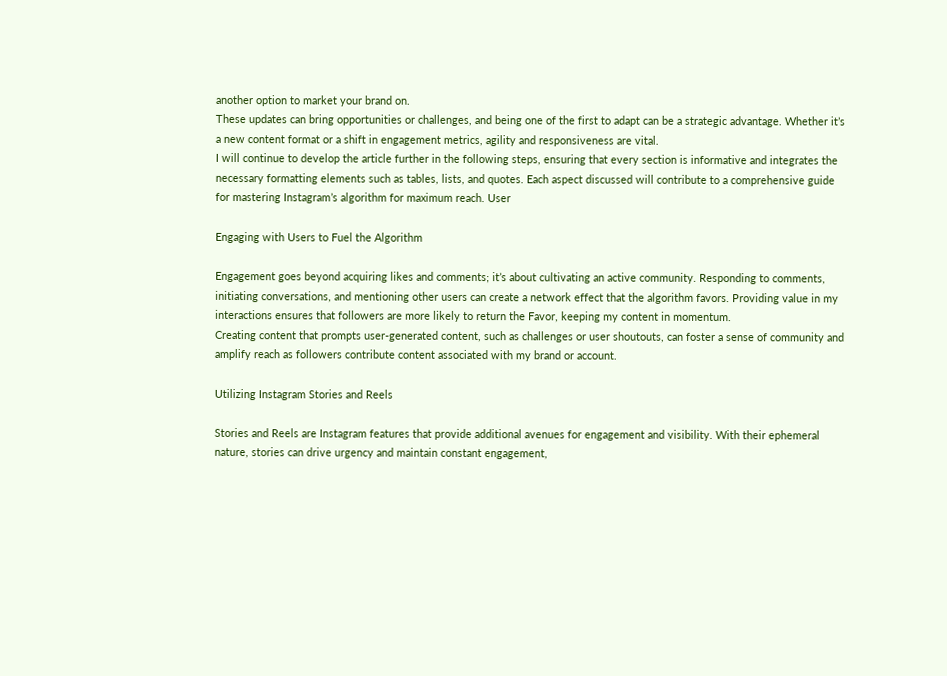another option to market your brand on.
These updates can bring opportunities or challenges, and being one of the first to adapt can be a strategic advantage. Whether it’s a new content format or a shift in engagement metrics, agility and responsiveness are vital.
I will continue to develop the article further in the following steps, ensuring that every section is informative and integrates the necessary formatting elements such as tables, lists, and quotes. Each aspect discussed will contribute to a comprehensive guide for mastering Instagram’s algorithm for maximum reach. User

Engaging with Users to Fuel the Algorithm

Engagement goes beyond acquiring likes and comments; it’s about cultivating an active community. Responding to comments, initiating conversations, and mentioning other users can create a network effect that the algorithm favors. Providing value in my interactions ensures that followers are more likely to return the Favor, keeping my content in momentum.
Creating content that prompts user-generated content, such as challenges or user shoutouts, can foster a sense of community and amplify reach as followers contribute content associated with my brand or account.

Utilizing Instagram Stories and Reels

Stories and Reels are Instagram features that provide additional avenues for engagement and visibility. With their ephemeral nature, stories can drive urgency and maintain constant engagement,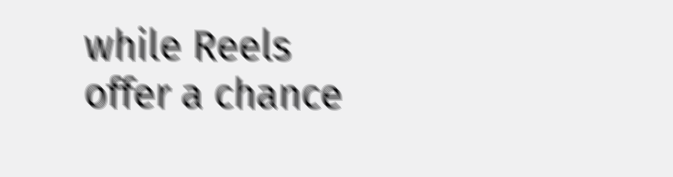while Reels offer a chance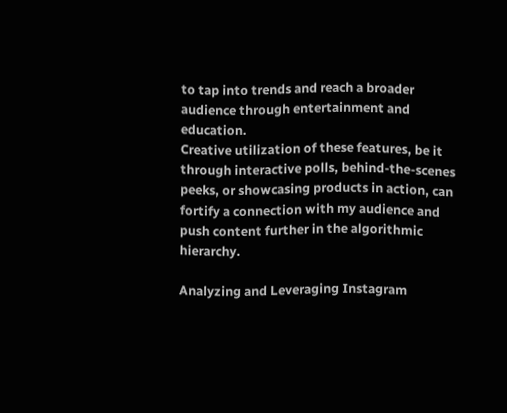to tap into trends and reach a broader audience through entertainment and education.
Creative utilization of these features, be it through interactive polls, behind-the-scenes peeks, or showcasing products in action, can fortify a connection with my audience and push content further in the algorithmic hierarchy.

Analyzing and Leveraging Instagram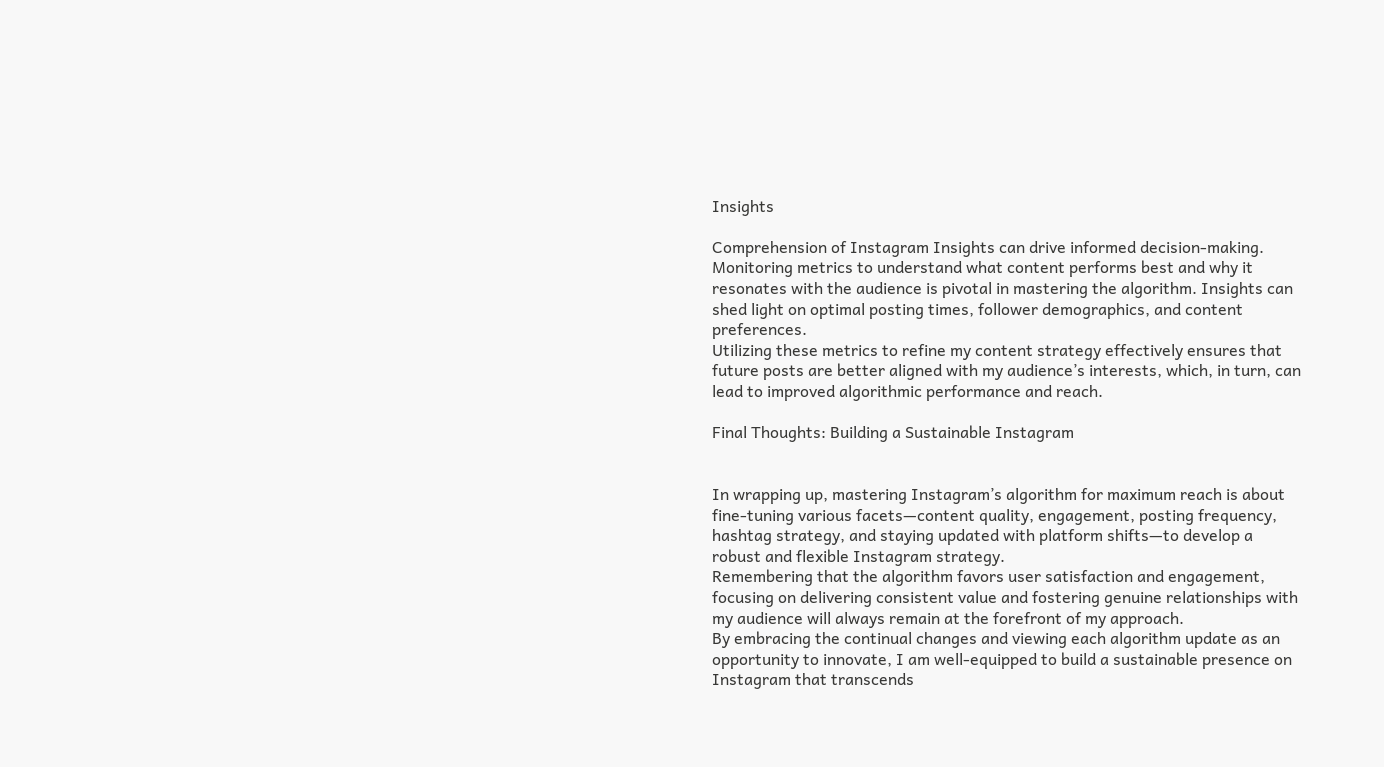Insights

Comprehension of Instagram Insights can drive informed decision-making. Monitoring metrics to understand what content performs best and why it resonates with the audience is pivotal in mastering the algorithm. Insights can shed light on optimal posting times, follower demographics, and content preferences.
Utilizing these metrics to refine my content strategy effectively ensures that future posts are better aligned with my audience’s interests, which, in turn, can lead to improved algorithmic performance and reach.

Final Thoughts: Building a Sustainable Instagram


In wrapping up, mastering Instagram’s algorithm for maximum reach is about fine-tuning various facets—content quality, engagement, posting frequency, hashtag strategy, and staying updated with platform shifts—to develop a robust and flexible Instagram strategy.
Remembering that the algorithm favors user satisfaction and engagement, focusing on delivering consistent value and fostering genuine relationships with my audience will always remain at the forefront of my approach.
By embracing the continual changes and viewing each algorithm update as an opportunity to innovate, I am well-equipped to build a sustainable presence on Instagram that transcends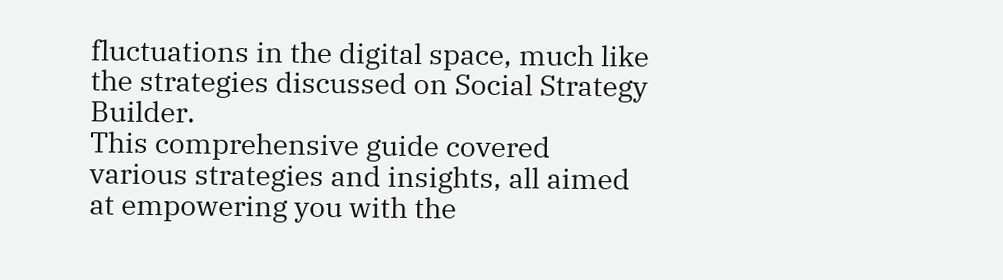fluctuations in the digital space, much like the strategies discussed on Social Strategy Builder.
This comprehensive guide covered various strategies and insights, all aimed at empowering you with the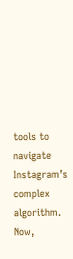tools to navigate Instagram’s complex algorithm. Now,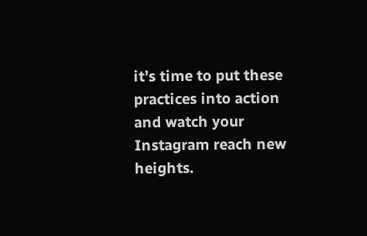it’s time to put these practices into action and watch your Instagram reach new heights.